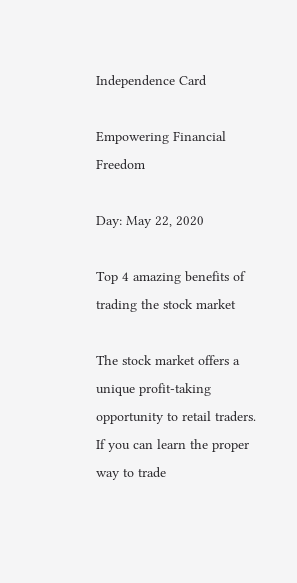Independence Card

Empowering Financial Freedom

Day: May 22, 2020

Top 4 amazing benefits of trading the stock market

The stock market offers a unique profit-taking opportunity to retail traders. If you can learn the proper way to trade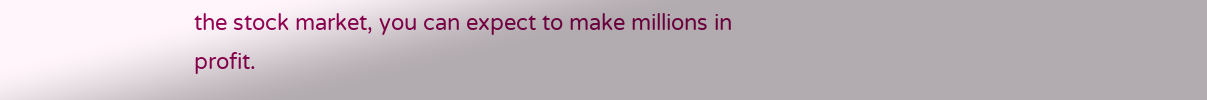the stock market, you can expect to make millions in profit.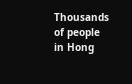Thousands of people in Hong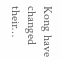Kong have changed their…